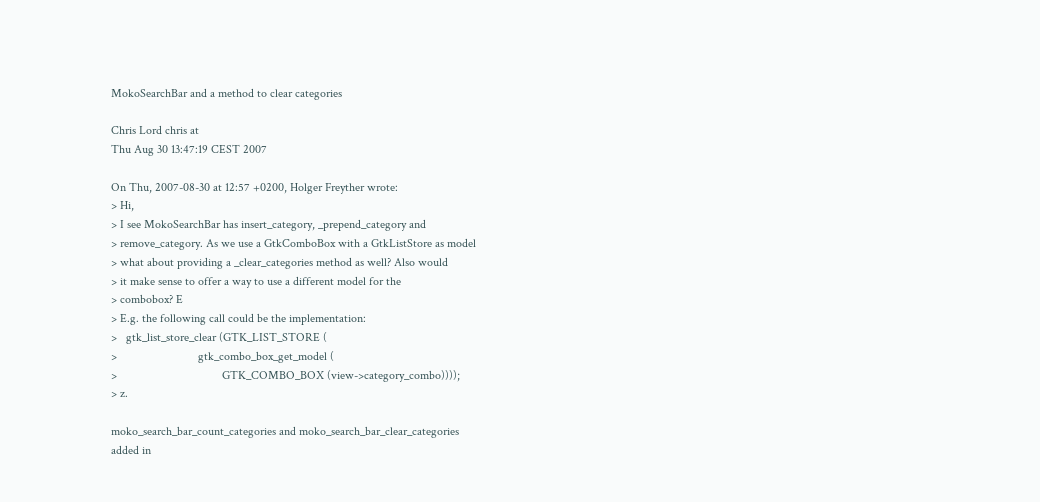MokoSearchBar and a method to clear categories

Chris Lord chris at
Thu Aug 30 13:47:19 CEST 2007

On Thu, 2007-08-30 at 12:57 +0200, Holger Freyther wrote:
> Hi,
> I see MokoSearchBar has insert_category, _prepend_category and
> remove_category. As we use a GtkComboBox with a GtkListStore as model
> what about providing a _clear_categories method as well? Also would
> it make sense to offer a way to use a different model for the
> combobox? E
> E.g. the following call could be the implementation:
>   gtk_list_store_clear (GTK_LIST_STORE (
>                           gtk_combo_box_get_model (
>                                   GTK_COMBO_BOX (view->category_combo))));
> z.

moko_search_bar_count_categories and moko_search_bar_clear_categories
added in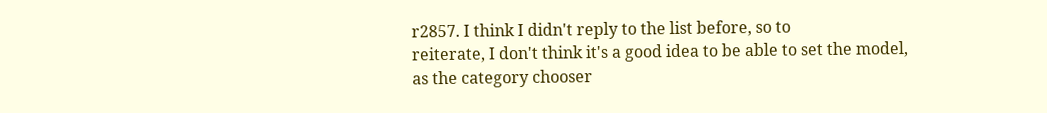r2857. I think I didn't reply to the list before, so to
reiterate, I don't think it's a good idea to be able to set the model,
as the category chooser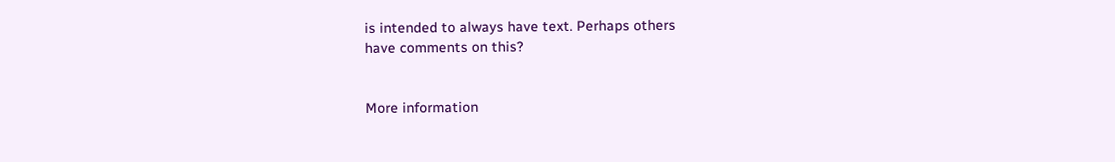is intended to always have text. Perhaps others
have comments on this?


More information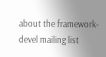about the framework-devel mailing list